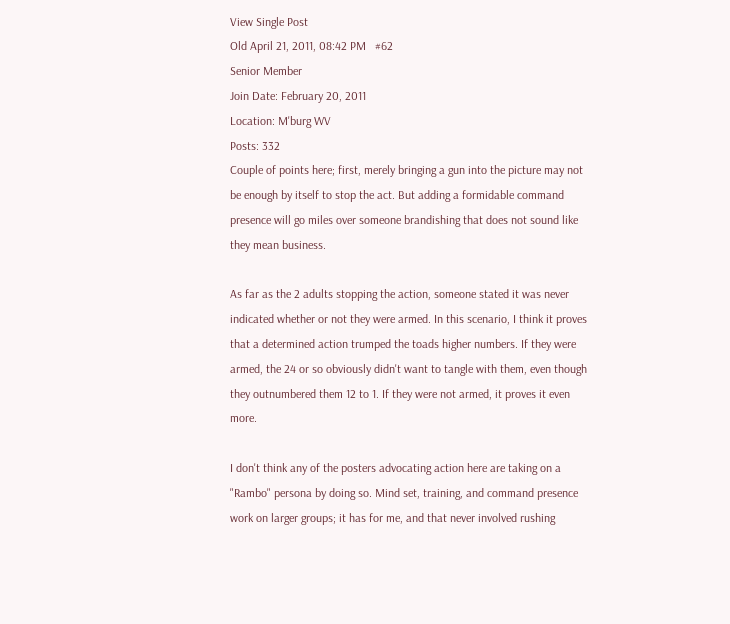View Single Post
Old April 21, 2011, 08:42 PM   #62
Senior Member
Join Date: February 20, 2011
Location: M'burg WV
Posts: 332
Couple of points here; first, merely bringing a gun into the picture may not be enough by itself to stop the act. But adding a formidable command presence will go miles over someone brandishing that does not sound like they mean business.

As far as the 2 adults stopping the action, someone stated it was never indicated whether or not they were armed. In this scenario, I think it proves that a determined action trumped the toads higher numbers. If they were armed, the 24 or so obviously didn't want to tangle with them, even though they outnumbered them 12 to 1. If they were not armed, it proves it even more.

I don't think any of the posters advocating action here are taking on a "Rambo" persona by doing so. Mind set, training, and command presence work on larger groups; it has for me, and that never involved rushing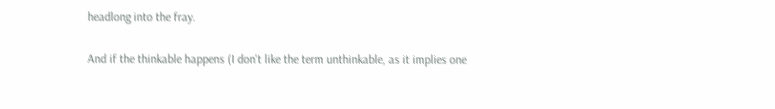headlong into the fray.

And if the thinkable happens (I don't like the term unthinkable, as it implies one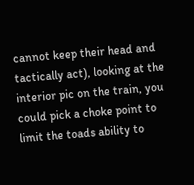cannot keep their head and tactically act), looking at the interior pic on the train, you could pick a choke point to limit the toads ability to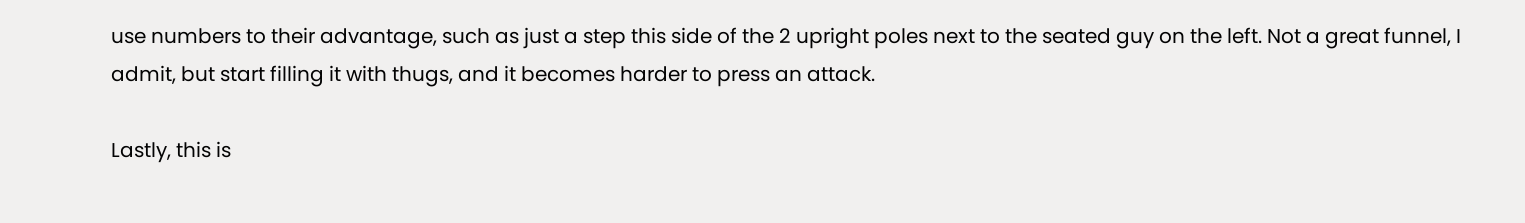use numbers to their advantage, such as just a step this side of the 2 upright poles next to the seated guy on the left. Not a great funnel, I admit, but start filling it with thugs, and it becomes harder to press an attack.

Lastly, this is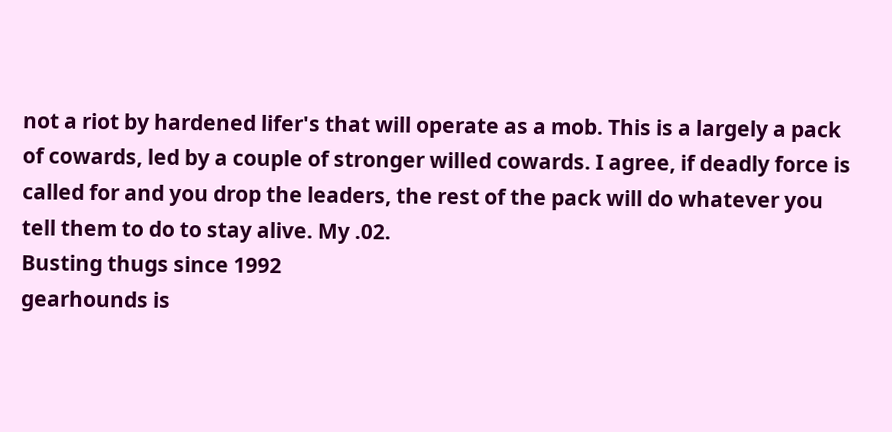not a riot by hardened lifer's that will operate as a mob. This is a largely a pack of cowards, led by a couple of stronger willed cowards. I agree, if deadly force is called for and you drop the leaders, the rest of the pack will do whatever you tell them to do to stay alive. My .02.
Busting thugs since 1992
gearhounds is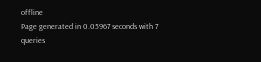offline
Page generated in 0.05967 seconds with 7 queries